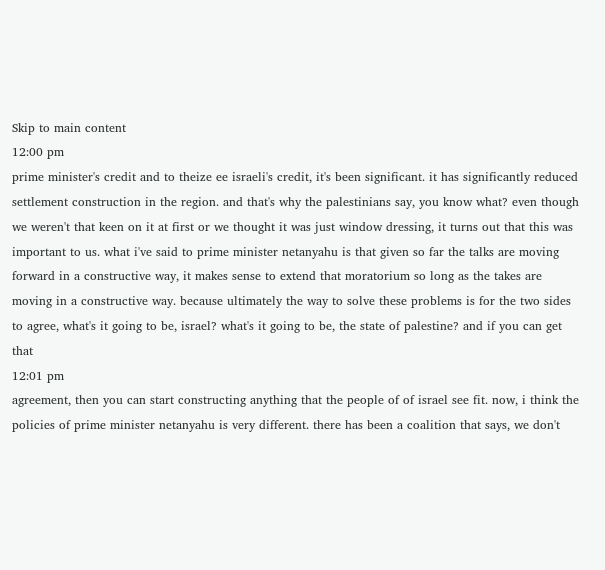Skip to main content
12:00 pm
prime minister's credit and to theize ee israeli's credit, it's been significant. it has significantly reduced settlement construction in the region. and that's why the palestinians say, you know what? even though we weren't that keen on it at first or we thought it was just window dressing, it turns out that this was important to us. what i've said to prime minister netanyahu is that given so far the talks are moving forward in a constructive way, it makes sense to extend that moratorium so long as the takes are moving in a constructive way. because ultimately the way to solve these problems is for the two sides to agree, what's it going to be, israel? what's it going to be, the state of palestine? and if you can get that
12:01 pm
agreement, then you can start constructing anything that the people of of israel see fit. now, i think the policies of prime minister netanyahu is very different. there has been a coalition that says, we don't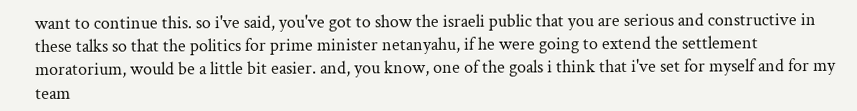want to continue this. so i've said, you've got to show the israeli public that you are serious and constructive in these talks so that the politics for prime minister netanyahu, if he were going to extend the settlement moratorium, would be a little bit easier. and, you know, one of the goals i think that i've set for myself and for my team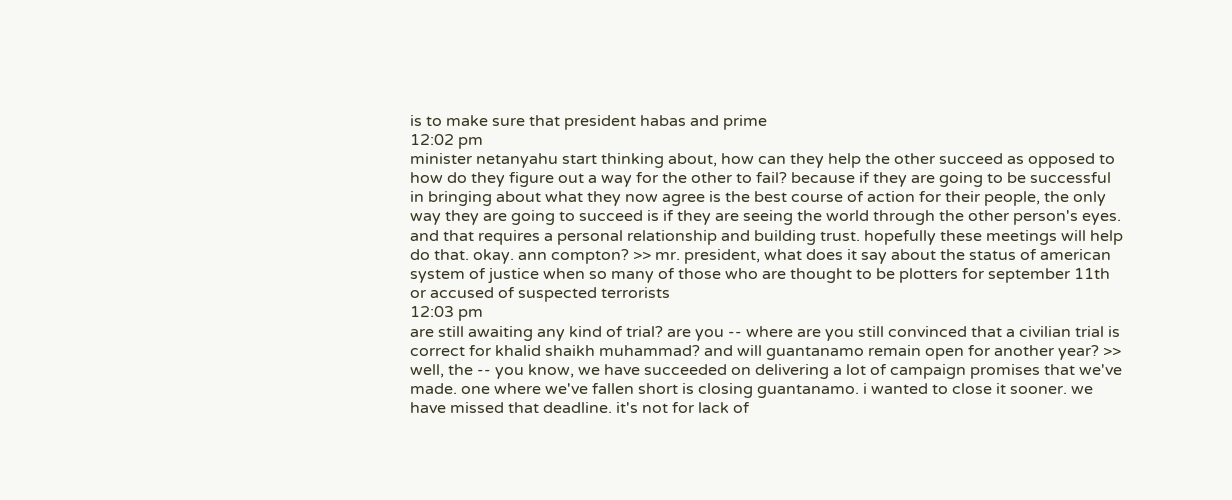is to make sure that president habas and prime
12:02 pm
minister netanyahu start thinking about, how can they help the other succeed as opposed to how do they figure out a way for the other to fail? because if they are going to be successful in bringing about what they now agree is the best course of action for their people, the only way they are going to succeed is if they are seeing the world through the other person's eyes. and that requires a personal relationship and building trust. hopefully these meetings will help do that. okay. ann compton? >> mr. president, what does it say about the status of american system of justice when so many of those who are thought to be plotters for september 11th or accused of suspected terrorists
12:03 pm
are still awaiting any kind of trial? are you -- where are you still convinced that a civilian trial is correct for khalid shaikh muhammad? and will guantanamo remain open for another year? >> well, the -- you know, we have succeeded on delivering a lot of campaign promises that we've made. one where we've fallen short is closing guantanamo. i wanted to close it sooner. we have missed that deadline. it's not for lack of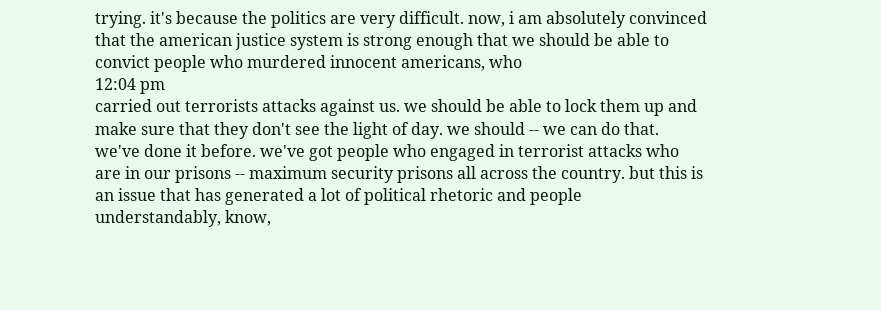trying. it's because the politics are very difficult. now, i am absolutely convinced that the american justice system is strong enough that we should be able to convict people who murdered innocent americans, who
12:04 pm
carried out terrorists attacks against us. we should be able to lock them up and make sure that they don't see the light of day. we should -- we can do that. we've done it before. we've got people who engaged in terrorist attacks who are in our prisons -- maximum security prisons all across the country. but this is an issue that has generated a lot of political rhetoric and people understandably, know,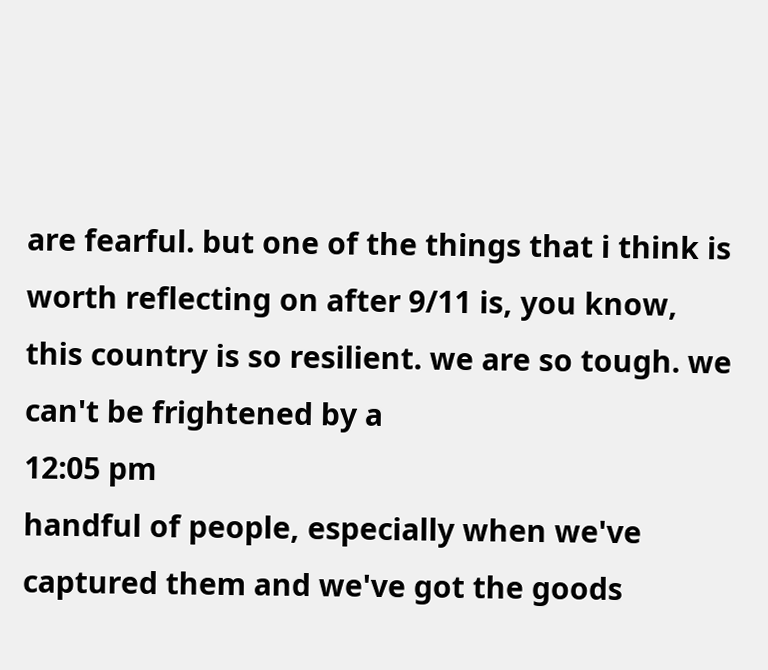are fearful. but one of the things that i think is worth reflecting on after 9/11 is, you know, this country is so resilient. we are so tough. we can't be frightened by a
12:05 pm
handful of people, especially when we've captured them and we've got the goods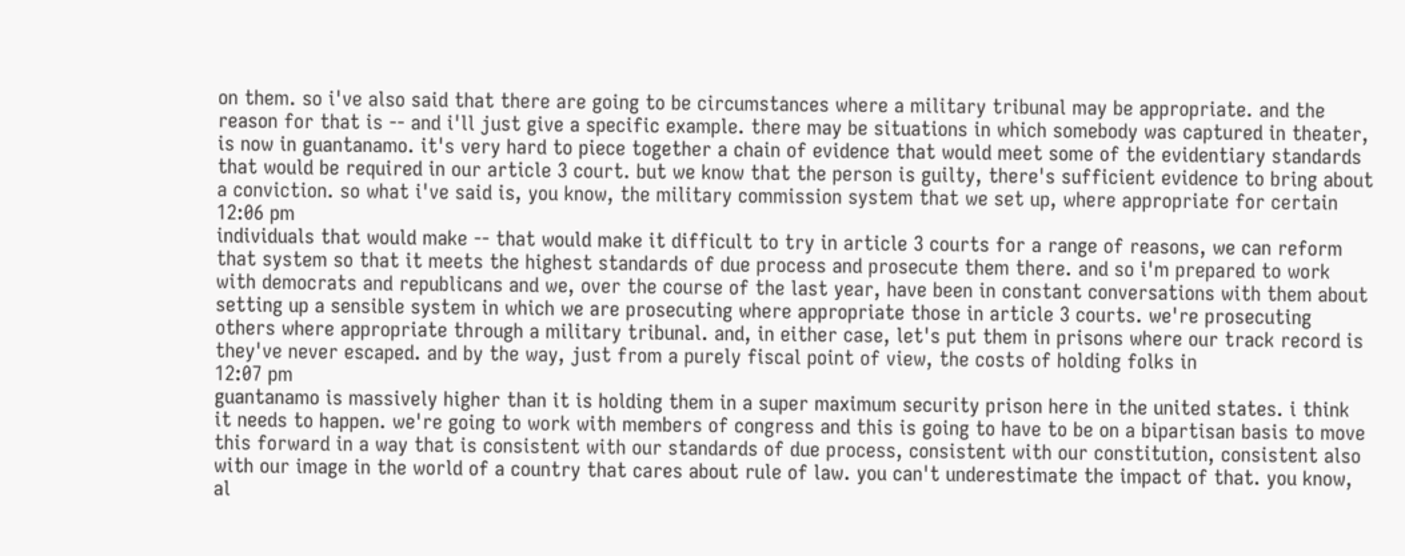on them. so i've also said that there are going to be circumstances where a military tribunal may be appropriate. and the reason for that is -- and i'll just give a specific example. there may be situations in which somebody was captured in theater, is now in guantanamo. it's very hard to piece together a chain of evidence that would meet some of the evidentiary standards that would be required in our article 3 court. but we know that the person is guilty, there's sufficient evidence to bring about a conviction. so what i've said is, you know, the military commission system that we set up, where appropriate for certain
12:06 pm
individuals that would make -- that would make it difficult to try in article 3 courts for a range of reasons, we can reform that system so that it meets the highest standards of due process and prosecute them there. and so i'm prepared to work with democrats and republicans and we, over the course of the last year, have been in constant conversations with them about setting up a sensible system in which we are prosecuting where appropriate those in article 3 courts. we're prosecuting others where appropriate through a military tribunal. and, in either case, let's put them in prisons where our track record is they've never escaped. and by the way, just from a purely fiscal point of view, the costs of holding folks in
12:07 pm
guantanamo is massively higher than it is holding them in a super maximum security prison here in the united states. i think it needs to happen. we're going to work with members of congress and this is going to have to be on a bipartisan basis to move this forward in a way that is consistent with our standards of due process, consistent with our constitution, consistent also with our image in the world of a country that cares about rule of law. you can't underestimate the impact of that. you know, al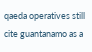qaeda operatives still cite guantanamo as a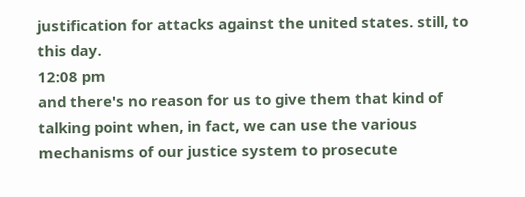justification for attacks against the united states. still, to this day.
12:08 pm
and there's no reason for us to give them that kind of talking point when, in fact, we can use the various mechanisms of our justice system to prosecute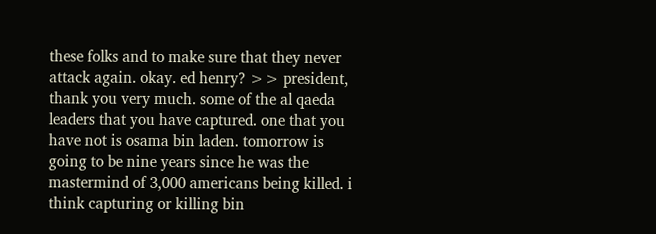these folks and to make sure that they never attack again. okay. ed henry? >> president, thank you very much. some of the al qaeda leaders that you have captured. one that you have not is osama bin laden. tomorrow is going to be nine years since he was the mastermind of 3,000 americans being killed. i think capturing or killing bin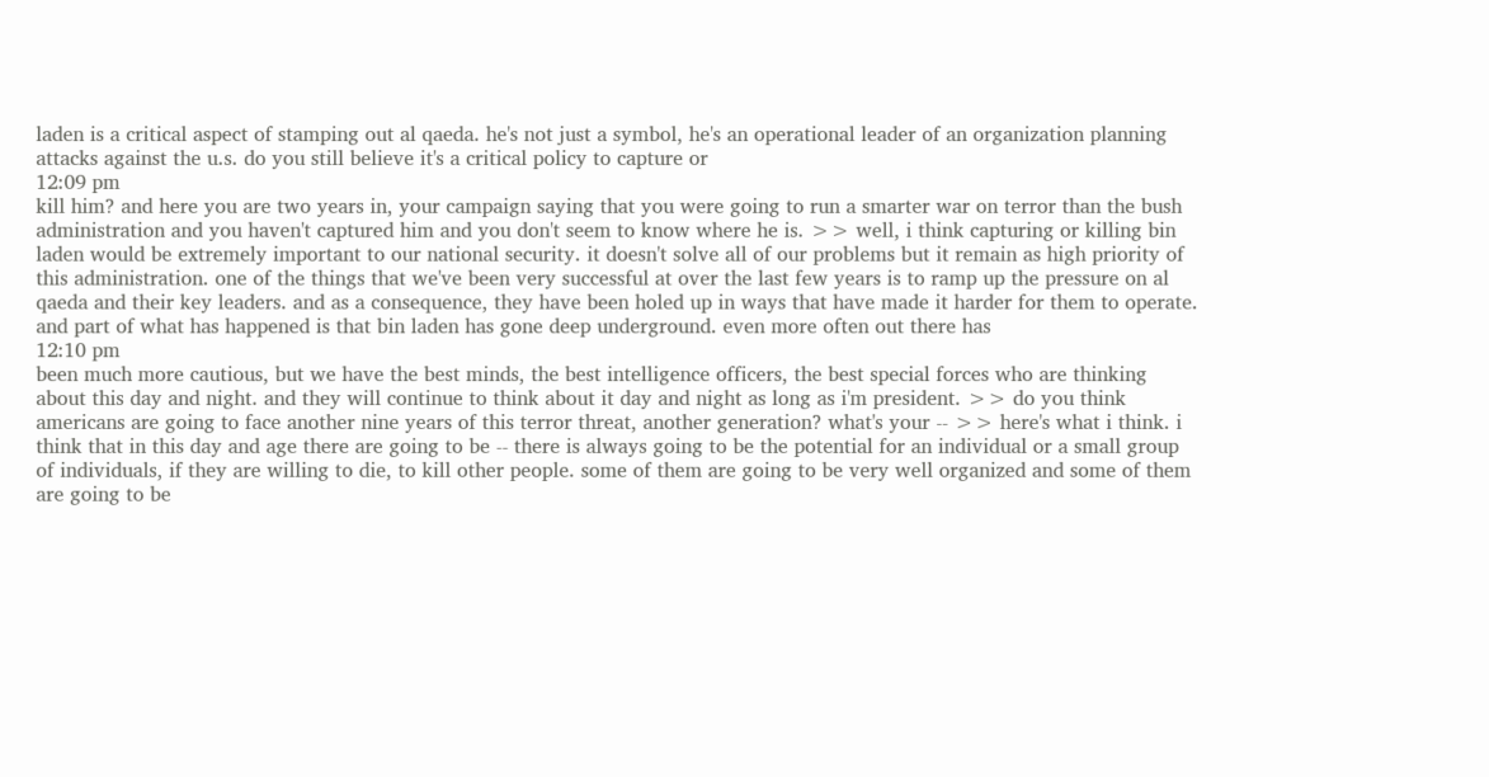laden is a critical aspect of stamping out al qaeda. he's not just a symbol, he's an operational leader of an organization planning attacks against the u.s. do you still believe it's a critical policy to capture or
12:09 pm
kill him? and here you are two years in, your campaign saying that you were going to run a smarter war on terror than the bush administration and you haven't captured him and you don't seem to know where he is. >> well, i think capturing or killing bin laden would be extremely important to our national security. it doesn't solve all of our problems but it remain as high priority of this administration. one of the things that we've been very successful at over the last few years is to ramp up the pressure on al qaeda and their key leaders. and as a consequence, they have been holed up in ways that have made it harder for them to operate. and part of what has happened is that bin laden has gone deep underground. even more often out there has
12:10 pm
been much more cautious, but we have the best minds, the best intelligence officers, the best special forces who are thinking about this day and night. and they will continue to think about it day and night as long as i'm president. >> do you think americans are going to face another nine years of this terror threat, another generation? what's your -- >> here's what i think. i think that in this day and age there are going to be -- there is always going to be the potential for an individual or a small group of individuals, if they are willing to die, to kill other people. some of them are going to be very well organized and some of them are going to be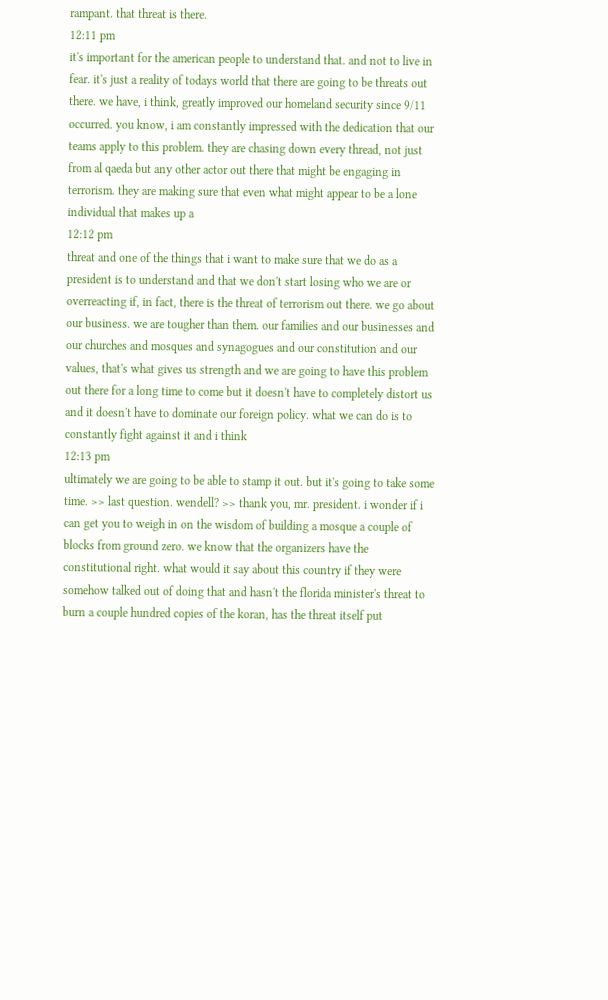rampant. that threat is there.
12:11 pm
it's important for the american people to understand that. and not to live in fear. it's just a reality of todays world that there are going to be threats out there. we have, i think, greatly improved our homeland security since 9/11 occurred. you know, i am constantly impressed with the dedication that our teams apply to this problem. they are chasing down every thread, not just from al qaeda but any other actor out there that might be engaging in terrorism. they are making sure that even what might appear to be a lone individual that makes up a
12:12 pm
threat and one of the things that i want to make sure that we do as a president is to understand and that we don't start losing who we are or overreacting if, in fact, there is the threat of terrorism out there. we go about our business. we are tougher than them. our families and our businesses and our churches and mosques and synagogues and our constitution and our values, that's what gives us strength and we are going to have this problem out there for a long time to come but it doesn't have to completely distort us and it doesn't have to dominate our foreign policy. what we can do is to constantly fight against it and i think
12:13 pm
ultimately we are going to be able to stamp it out. but it's going to take some time. >> last question. wendell? >> thank you, mr. president. i wonder if i can get you to weigh in on the wisdom of building a mosque a couple of blocks from ground zero. we know that the organizers have the constitutional right. what would it say about this country if they were somehow talked out of doing that and hasn't the florida minister's threat to burn a couple hundred copies of the koran, has the threat itself put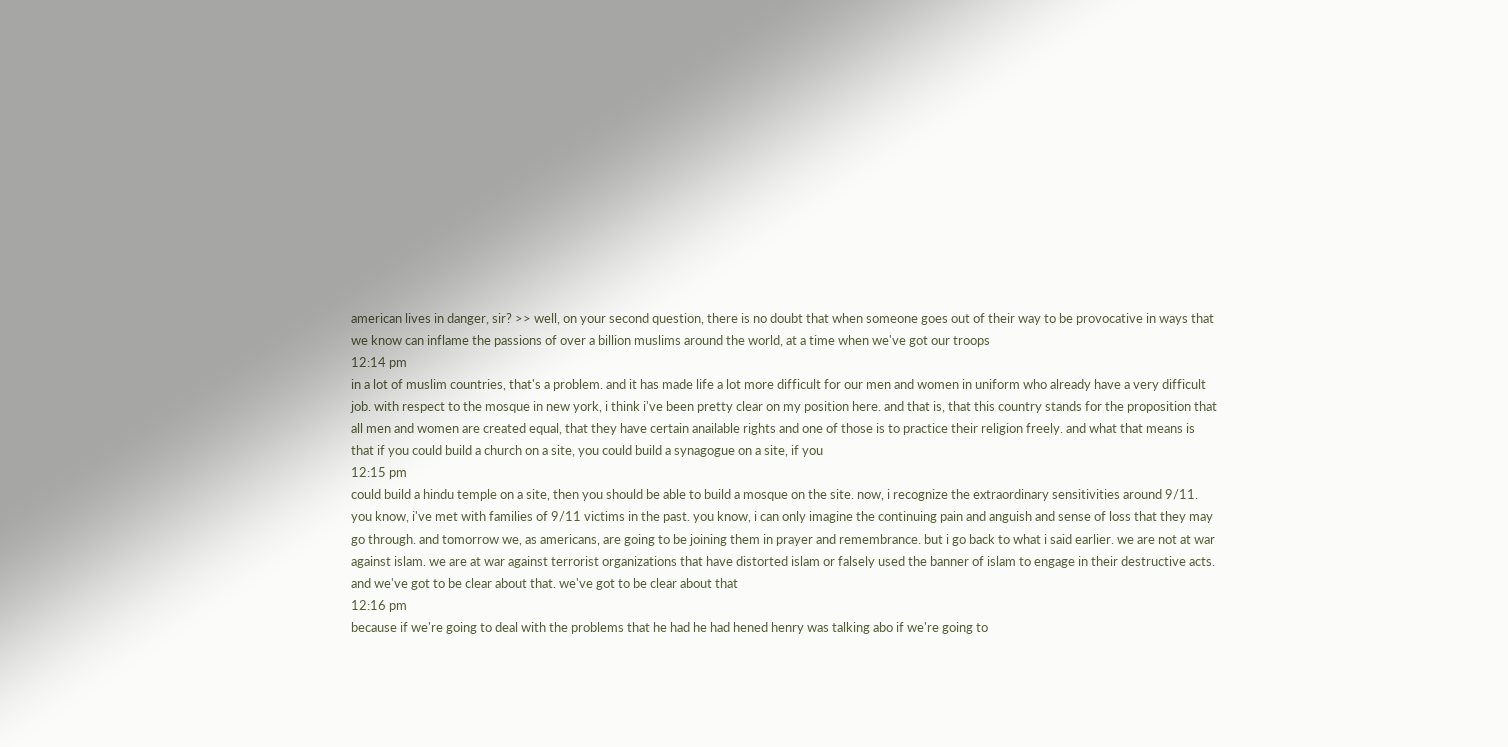american lives in danger, sir? >> well, on your second question, there is no doubt that when someone goes out of their way to be provocative in ways that we know can inflame the passions of over a billion muslims around the world, at a time when we've got our troops
12:14 pm
in a lot of muslim countries, that's a problem. and it has made life a lot more difficult for our men and women in uniform who already have a very difficult job. with respect to the mosque in new york, i think i've been pretty clear on my position here. and that is, that this country stands for the proposition that all men and women are created equal, that they have certain anailable rights and one of those is to practice their religion freely. and what that means is that if you could build a church on a site, you could build a synagogue on a site, if you
12:15 pm
could build a hindu temple on a site, then you should be able to build a mosque on the site. now, i recognize the extraordinary sensitivities around 9/11. you know, i've met with families of 9/11 victims in the past. you know, i can only imagine the continuing pain and anguish and sense of loss that they may go through. and tomorrow we, as americans, are going to be joining them in prayer and remembrance. but i go back to what i said earlier. we are not at war against islam. we are at war against terrorist organizations that have distorted islam or falsely used the banner of islam to engage in their destructive acts. and we've got to be clear about that. we've got to be clear about that
12:16 pm
because if we're going to deal with the problems that he had he had hened henry was talking abo if we're going to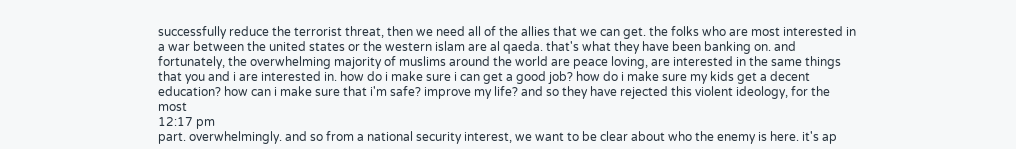successfully reduce the terrorist threat, then we need all of the allies that we can get. the folks who are most interested in a war between the united states or the western islam are al qaeda. that's what they have been banking on. and fortunately, the overwhelming majority of muslims around the world are peace loving, are interested in the same things that you and i are interested in. how do i make sure i can get a good job? how do i make sure my kids get a decent education? how can i make sure that i'm safe? improve my life? and so they have rejected this violent ideology, for the most
12:17 pm
part. overwhelmingly. and so from a national security interest, we want to be clear about who the enemy is here. it's ap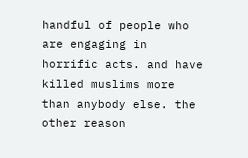handful of people who are engaging in horrific acts. and have killed muslims more than anybody else. the other reason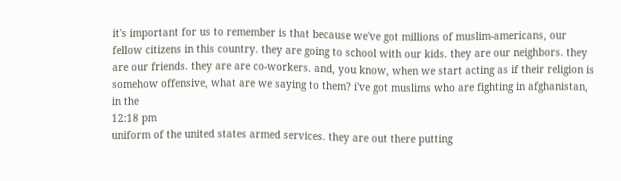it's important for us to remember is that because we've got millions of muslim-americans, our fellow citizens in this country. they are going to school with our kids. they are our neighbors. they are our friends. they are are co-workers. and, you know, when we start acting as if their religion is somehow offensive, what are we saying to them? i've got muslims who are fighting in afghanistan, in the
12:18 pm
uniform of the united states armed services. they are out there putting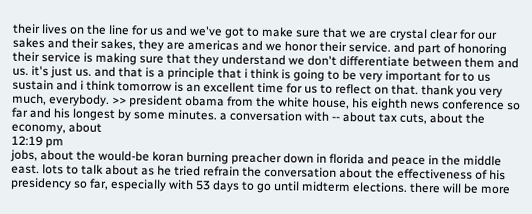their lives on the line for us and we've got to make sure that we are crystal clear for our sakes and their sakes, they are americas and we honor their service. and part of honoring their service is making sure that they understand we don't differentiate between them and us. it's just us. and that is a principle that i think is going to be very important for to us sustain and i think tomorrow is an excellent time for us to reflect on that. thank you very much, everybody. >> president obama from the white house, his eighth news conference so far and his longest by some minutes. a conversation with -- about tax cuts, about the economy, about
12:19 pm
jobs, about the would-be koran burning preacher down in florida and peace in the middle east. lots to talk about as he tried refrain the conversation about the effectiveness of his presidency so far, especially with 53 days to go until midterm elections. there will be more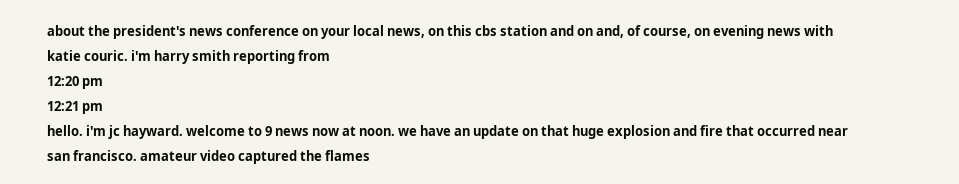about the president's news conference on your local news, on this cbs station and on and, of course, on evening news with katie couric. i'm harry smith reporting from
12:20 pm
12:21 pm
hello. i'm jc hayward. welcome to 9 news now at noon. we have an update on that huge explosion and fire that occurred near san francisco. amateur video captured the flames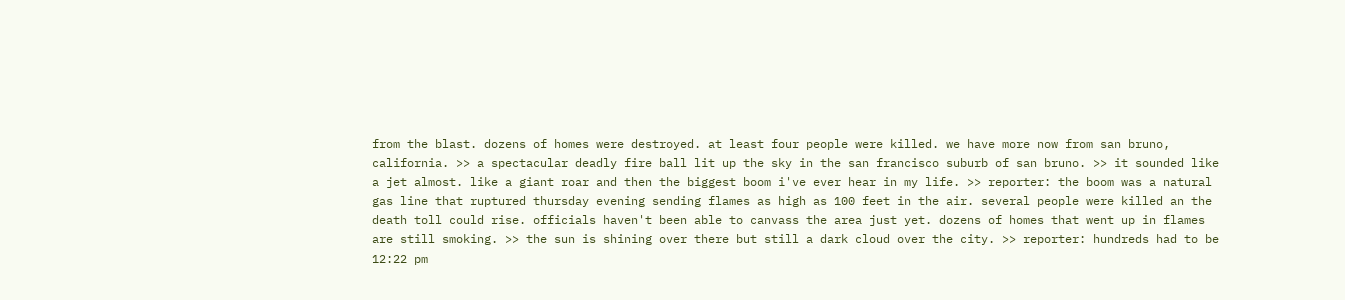from the blast. dozens of homes were destroyed. at least four people were killed. we have more now from san bruno, california. >> a spectacular deadly fire ball lit up the sky in the san francisco suburb of san bruno. >> it sounded like a jet almost. like a giant roar and then the biggest boom i've ever hear in my life. >> reporter: the boom was a natural gas line that ruptured thursday evening sending flames as high as 100 feet in the air. several people were killed an the death toll could rise. officials haven't been able to canvass the area just yet. dozens of homes that went up in flames are still smoking. >> the sun is shining over there but still a dark cloud over the city. >> reporter: hundreds had to be
12:22 pm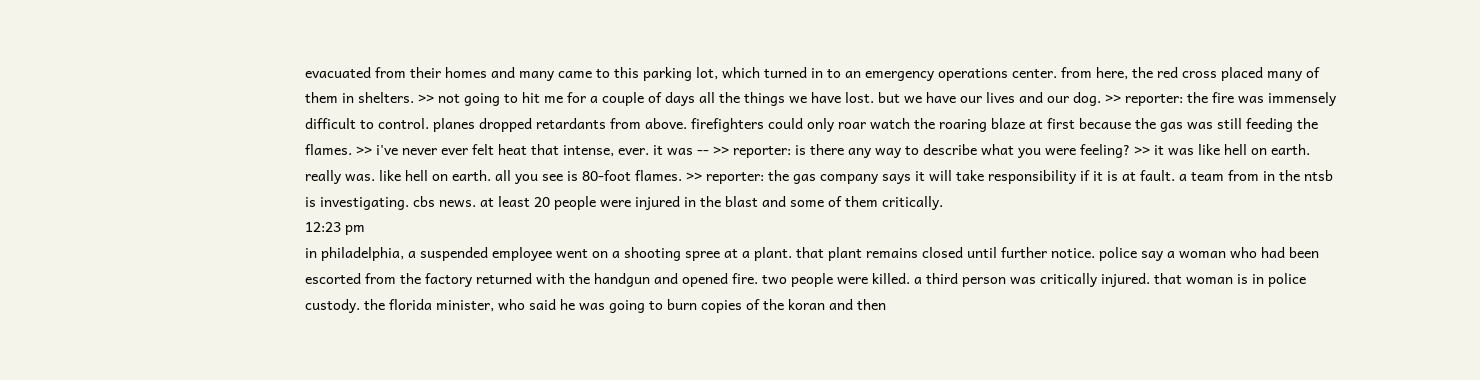evacuated from their homes and many came to this parking lot, which turned in to an emergency operations center. from here, the red cross placed many of them in shelters. >> not going to hit me for a couple of days all the things we have lost. but we have our lives and our dog. >> reporter: the fire was immensely difficult to control. planes dropped retardants from above. firefighters could only roar watch the roaring blaze at first because the gas was still feeding the flames. >> i've never ever felt heat that intense, ever. it was -- >> reporter: is there any way to describe what you were feeling? >> it was like hell on earth. really was. like hell on earth. all you see is 80-foot flames. >> reporter: the gas company says it will take responsibility if it is at fault. a team from in the ntsb is investigating. cbs news. at least 20 people were injured in the blast and some of them critically.
12:23 pm
in philadelphia, a suspended employee went on a shooting spree at a plant. that plant remains closed until further notice. police say a woman who had been escorted from the factory returned with the handgun and opened fire. two people were killed. a third person was critically injured. that woman is in police custody. the florida minister, who said he was going to burn copies of the koran and then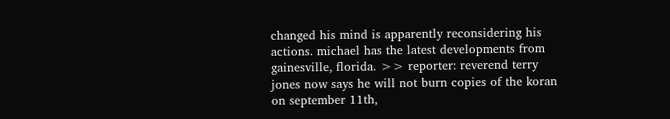changed his mind is apparently reconsidering his actions. michael has the latest developments from gainesville, florida. >> reporter: reverend terry jones now says he will not burn copies of the koran on september 11th,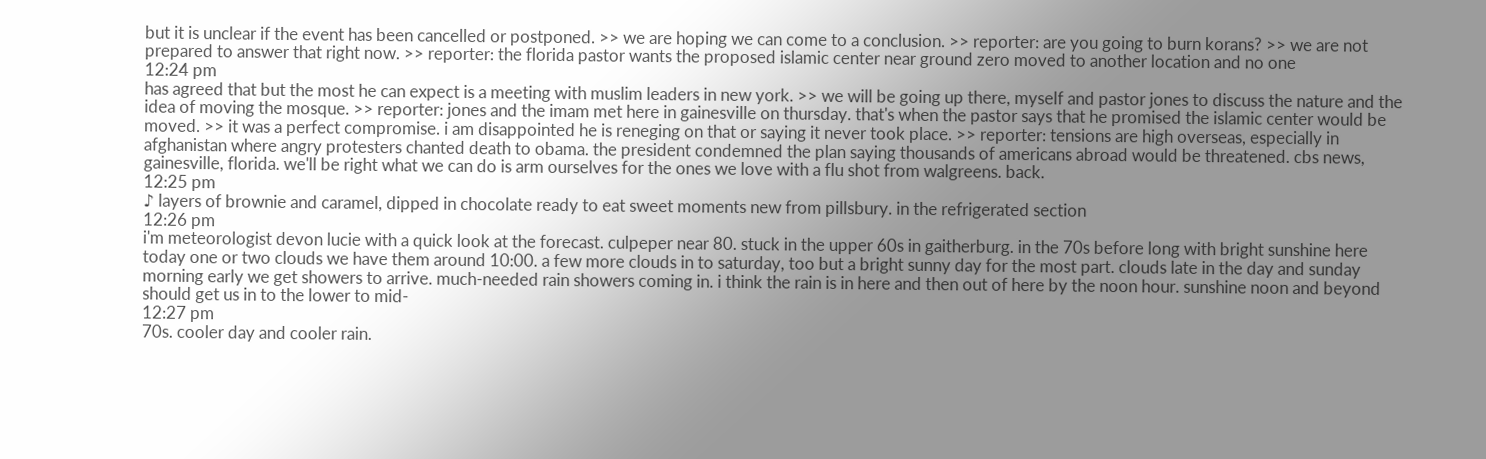but it is unclear if the event has been cancelled or postponed. >> we are hoping we can come to a conclusion. >> reporter: are you going to burn korans? >> we are not prepared to answer that right now. >> reporter: the florida pastor wants the proposed islamic center near ground zero moved to another location and no one
12:24 pm
has agreed that but the most he can expect is a meeting with muslim leaders in new york. >> we will be going up there, myself and pastor jones to discuss the nature and the idea of moving the mosque. >> reporter: jones and the imam met here in gainesville on thursday. that's when the pastor says that he promised the islamic center would be moved. >> it was a perfect compromise. i am disappointed he is reneging on that or saying it never took place. >> reporter: tensions are high overseas, especially in afghanistan where angry protesters chanted death to obama. the president condemned the plan saying thousands of americans abroad would be threatened. cbs news, gainesville, florida. we'll be right what we can do is arm ourselves for the ones we love with a flu shot from walgreens. back.
12:25 pm
♪ layers of brownie and caramel, dipped in chocolate ready to eat sweet moments new from pillsbury. in the refrigerated section
12:26 pm
i'm meteorologist devon lucie with a quick look at the forecast. culpeper near 80. stuck in the upper 60s in gaitherburg. in the 70s before long with bright sunshine here today one or two clouds we have them around 10:00. a few more clouds in to saturday, too but a bright sunny day for the most part. clouds late in the day and sunday morning early we get showers to arrive. much-needed rain showers coming in. i think the rain is in here and then out of here by the noon hour. sunshine noon and beyond should get us in to the lower to mid-
12:27 pm
70s. cooler day and cooler rain.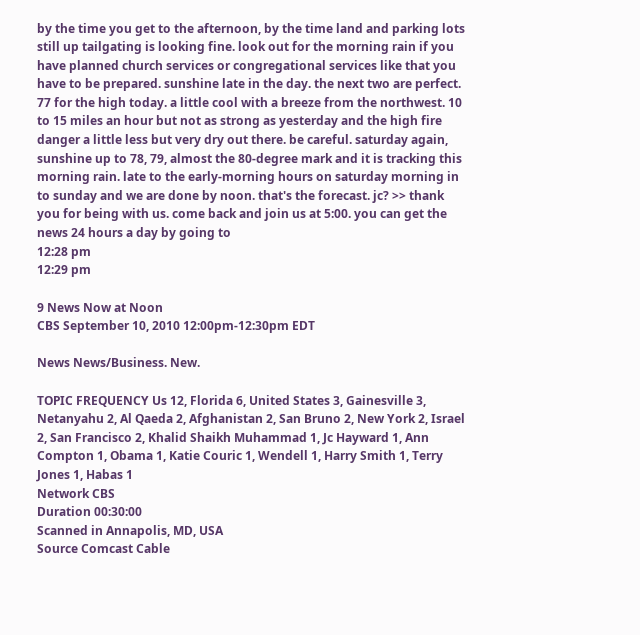by the time you get to the afternoon, by the time land and parking lots still up tailgating is looking fine. look out for the morning rain if you have planned church services or congregational services like that you have to be prepared. sunshine late in the day. the next two are perfect. 77 for the high today. a little cool with a breeze from the northwest. 10 to 15 miles an hour but not as strong as yesterday and the high fire danger a little less but very dry out there. be careful. saturday again, sunshine up to 78, 79, almost the 80-degree mark and it is tracking this morning rain. late to the early-morning hours on saturday morning in to sunday and we are done by noon. that's the forecast. jc? >> thank you for being with us. come back and join us at 5:00. you can get the news 24 hours a day by going to
12:28 pm
12:29 pm

9 News Now at Noon
CBS September 10, 2010 12:00pm-12:30pm EDT

News News/Business. New.

TOPIC FREQUENCY Us 12, Florida 6, United States 3, Gainesville 3, Netanyahu 2, Al Qaeda 2, Afghanistan 2, San Bruno 2, New York 2, Israel 2, San Francisco 2, Khalid Shaikh Muhammad 1, Jc Hayward 1, Ann Compton 1, Obama 1, Katie Couric 1, Wendell 1, Harry Smith 1, Terry Jones 1, Habas 1
Network CBS
Duration 00:30:00
Scanned in Annapolis, MD, USA
Source Comcast Cable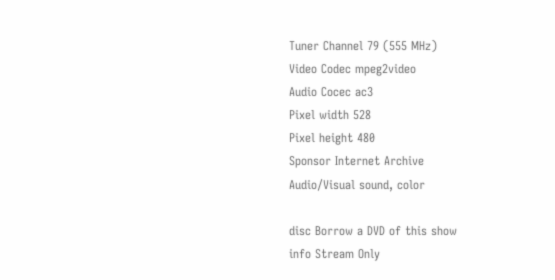Tuner Channel 79 (555 MHz)
Video Codec mpeg2video
Audio Cocec ac3
Pixel width 528
Pixel height 480
Sponsor Internet Archive
Audio/Visual sound, color

disc Borrow a DVD of this show
info Stream Only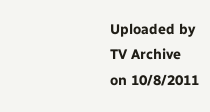Uploaded by
TV Archive
on 10/8/2011